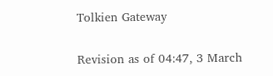Tolkien Gateway


Revision as of 04:47, 3 March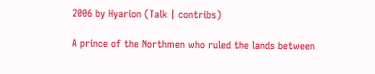2006 by Hyarion (Talk | contribs)

A prince of the Northmen who ruled the lands between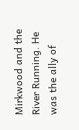Mirkwood and the River Running. He was the ally of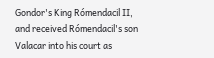Gondor's King Rómendacil II, and received Rómendacil's son Valacar into his court as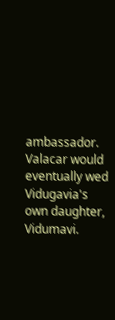ambassador. Valacar would eventually wed Vidugavia's own daughter, Vidumavi.